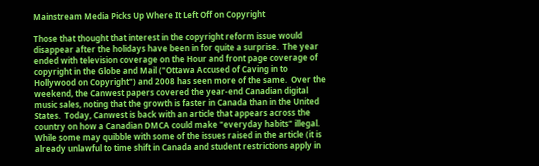Mainstream Media Picks Up Where It Left Off on Copyright

Those that thought that interest in the copyright reform issue would disappear after the holidays have been in for quite a surprise.  The year ended with television coverage on the Hour and front page coverage of copyright in the Globe and Mail ("Ottawa Accused of Caving in to Hollywood on Copyright") and 2008 has seen more of the same.  Over the weekend, the Canwest papers covered the year-end Canadian digital music sales, noting that the growth is faster in Canada than in the United States.  Today, Canwest is back with an article that appears across the country on how a Canadian DMCA could make "everyday habits" illegal.  While some may quibble with some of the issues raised in the article (it is already unlawful to time shift in Canada and student restrictions apply in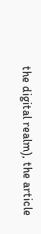the digital realm), the article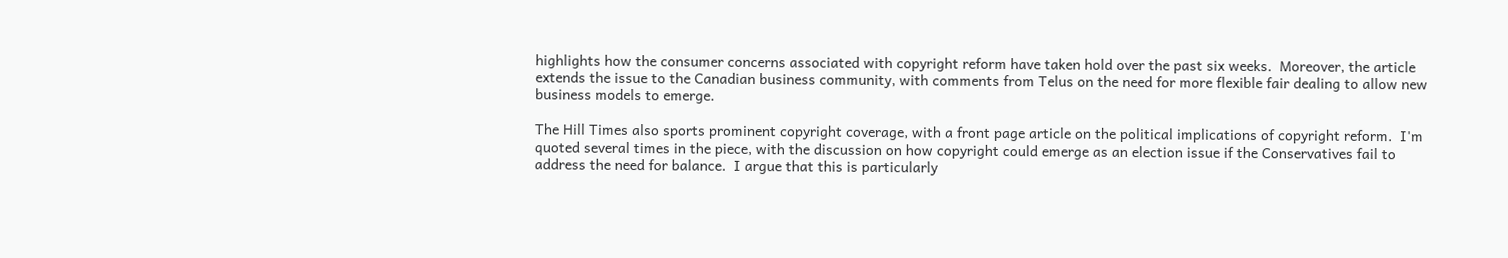highlights how the consumer concerns associated with copyright reform have taken hold over the past six weeks.  Moreover, the article extends the issue to the Canadian business community, with comments from Telus on the need for more flexible fair dealing to allow new business models to emerge.

The Hill Times also sports prominent copyright coverage, with a front page article on the political implications of copyright reform.  I'm quoted several times in the piece, with the discussion on how copyright could emerge as an election issue if the Conservatives fail to address the need for balance.  I argue that this is particularly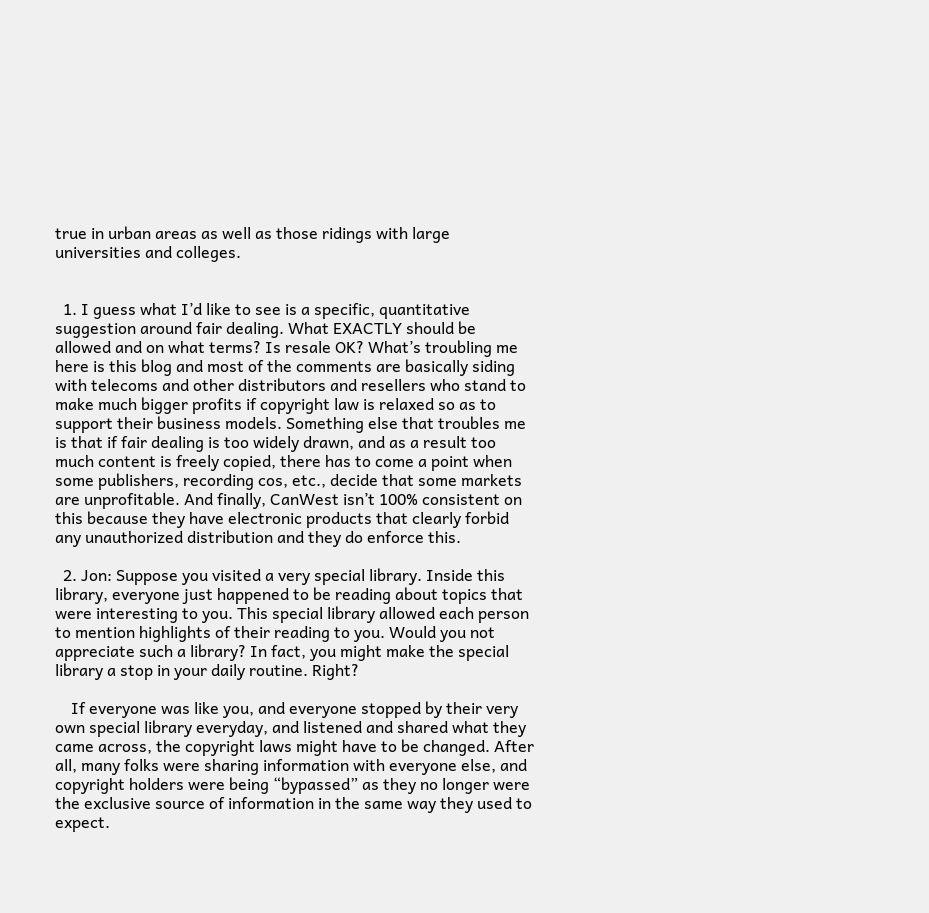true in urban areas as well as those ridings with large universities and colleges.


  1. I guess what I’d like to see is a specific, quantitative suggestion around fair dealing. What EXACTLY should be allowed and on what terms? Is resale OK? What’s troubling me here is this blog and most of the comments are basically siding with telecoms and other distributors and resellers who stand to make much bigger profits if copyright law is relaxed so as to support their business models. Something else that troubles me is that if fair dealing is too widely drawn, and as a result too much content is freely copied, there has to come a point when some publishers, recording cos, etc., decide that some markets are unprofitable. And finally, CanWest isn’t 100% consistent on this because they have electronic products that clearly forbid any unauthorized distribution and they do enforce this.

  2. Jon: Suppose you visited a very special library. Inside this library, everyone just happened to be reading about topics that were interesting to you. This special library allowed each person to mention highlights of their reading to you. Would you not appreciate such a library? In fact, you might make the special library a stop in your daily routine. Right?

    If everyone was like you, and everyone stopped by their very own special library everyday, and listened and shared what they came across, the copyright laws might have to be changed. After all, many folks were sharing information with everyone else, and copyright holders were being “bypassed” as they no longer were the exclusive source of information in the same way they used to expect.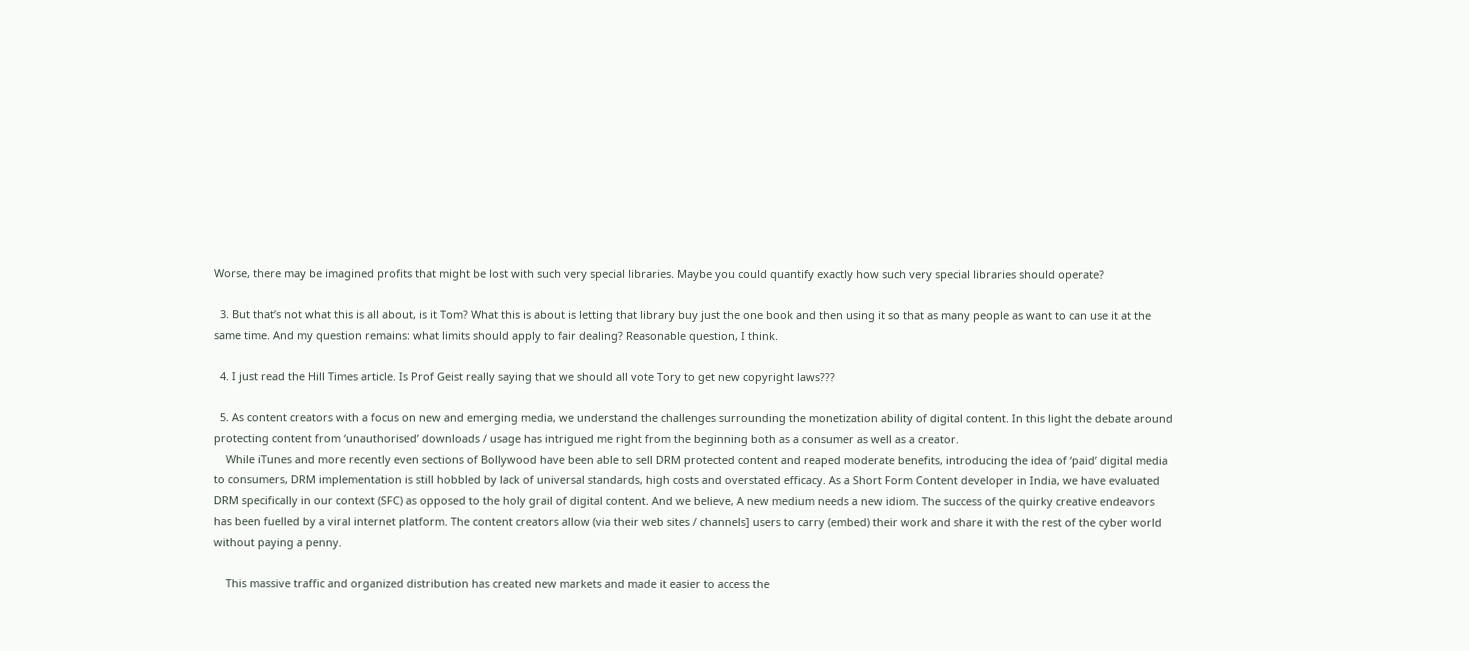Worse, there may be imagined profits that might be lost with such very special libraries. Maybe you could quantify exactly how such very special libraries should operate?

  3. But that’s not what this is all about, is it Tom? What this is about is letting that library buy just the one book and then using it so that as many people as want to can use it at the same time. And my question remains: what limits should apply to fair dealing? Reasonable question, I think.

  4. I just read the Hill Times article. Is Prof Geist really saying that we should all vote Tory to get new copyright laws???

  5. As content creators with a focus on new and emerging media, we understand the challenges surrounding the monetization ability of digital content. In this light the debate around protecting content from ‘unauthorised’ downloads / usage has intrigued me right from the beginning both as a consumer as well as a creator.
    While iTunes and more recently even sections of Bollywood have been able to sell DRM protected content and reaped moderate benefits, introducing the idea of ‘paid’ digital media to consumers, DRM implementation is still hobbled by lack of universal standards, high costs and overstated efficacy. As a Short Form Content developer in India, we have evaluated DRM specifically in our context (SFC) as opposed to the holy grail of digital content. And we believe, A new medium needs a new idiom. The success of the quirky creative endeavors has been fuelled by a viral internet platform. The content creators allow (via their web sites / channels] users to carry (embed) their work and share it with the rest of the cyber world without paying a penny.

    This massive traffic and organized distribution has created new markets and made it easier to access the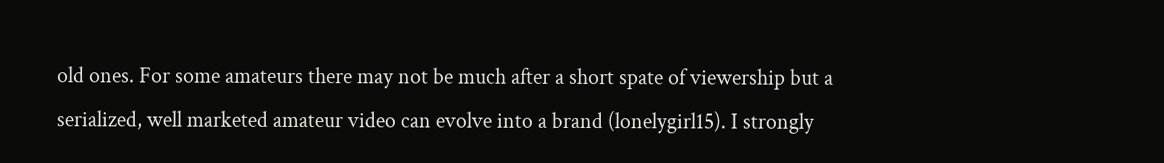old ones. For some amateurs there may not be much after a short spate of viewership but a serialized, well marketed amateur video can evolve into a brand (lonelygirl15). I strongly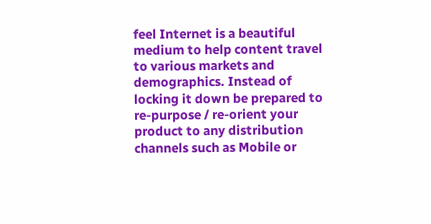feel Internet is a beautiful medium to help content travel to various markets and demographics. Instead of locking it down be prepared to re-purpose / re-orient your product to any distribution channels such as Mobile or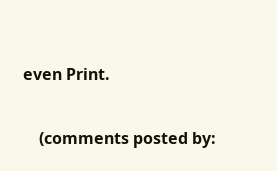even Print.

    (comments posted by: